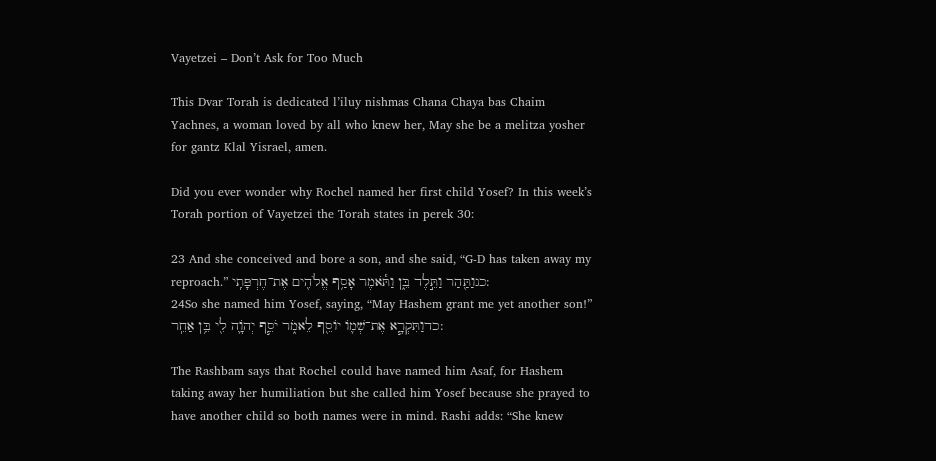Vayetzei – Don’t Ask for Too Much

This Dvar Torah is dedicated l’iluy nishmas Chana Chaya bas Chaim Yachnes, a woman loved by all who knew her, May she be a melitza yosher for gantz Klal Yisrael, amen.

Did you ever wonder why Rochel named her first child Yosef? In this week’s Torah portion of Vayetzei the Torah states in perek 30:

23 And she conceived and bore a son, and she said, “G-D has taken away my reproach.” כגוַתַּ֖הַר וַתֵּ֣לֶד בֵּ֑ן וַתֹּ֕אמֶר אָסַ֥ף אֱלֹהִ֖ים אֶת־חֶרְפָּתִֽי:
24So she named him Yosef, saying, “May Hashem grant me yet another son!” כדוַתִּקְרָ֧א אֶת־שְׁמ֛וֹ יוֹסֵ֖ף לֵאמֹ֑ר יֹסֵ֧ף יְהֹוָ֛ה לִ֖י בֵּ֥ן אַחֵֽר:

The Rashbam says that Rochel could have named him Asaf, for Hashem taking away her humiliation but she called him Yosef because she prayed to have another child so both names were in mind. Rashi adds: “She knew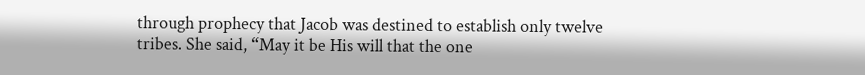through prophecy that Jacob was destined to establish only twelve tribes. She said, “May it be His will that the one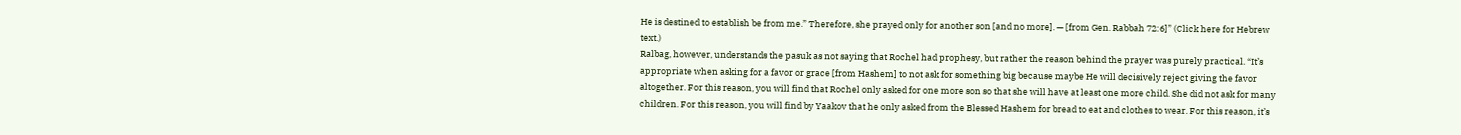He is destined to establish be from me.” Therefore, she prayed only for another son [and no more]. — [from Gen. Rabbah 72:6]” (Click here for Hebrew text.)
Ralbag, however, understands the pasuk as not saying that Rochel had prophesy, but rather the reason behind the prayer was purely practical. “It’s appropriate when asking for a favor or grace [from Hashem] to not ask for something big because maybe He will decisively reject giving the favor altogether. For this reason, you will find that Rochel only asked for one more son so that she will have at least one more child. She did not ask for many children. For this reason, you will find by Yaakov that he only asked from the Blessed Hashem for bread to eat and clothes to wear. For this reason, it’s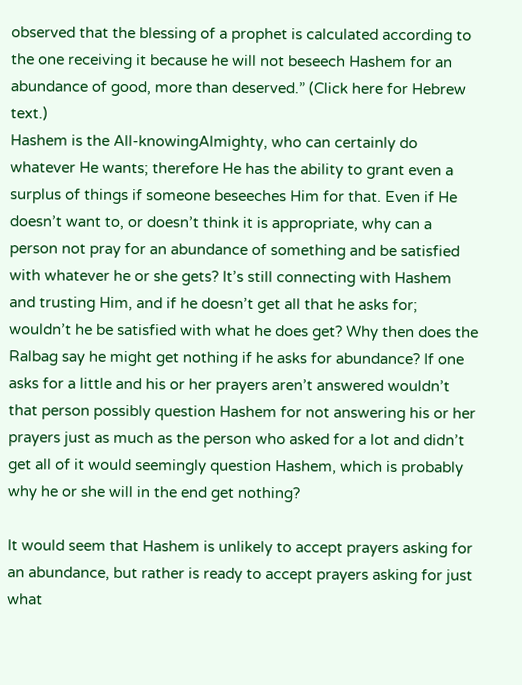observed that the blessing of a prophet is calculated according to the one receiving it because he will not beseech Hashem for an abundance of good, more than deserved.” (Click here for Hebrew text.)
Hashem is the All-knowingAlmighty, who can certainly do whatever He wants; therefore He has the ability to grant even a surplus of things if someone beseeches Him for that. Even if He doesn’t want to, or doesn’t think it is appropriate, why can a person not pray for an abundance of something and be satisfied with whatever he or she gets? It’s still connecting with Hashem and trusting Him, and if he doesn’t get all that he asks for; wouldn’t he be satisfied with what he does get? Why then does the Ralbag say he might get nothing if he asks for abundance? If one asks for a little and his or her prayers aren’t answered wouldn’t that person possibly question Hashem for not answering his or her prayers just as much as the person who asked for a lot and didn’t get all of it would seemingly question Hashem, which is probably why he or she will in the end get nothing?

It would seem that Hashem is unlikely to accept prayers asking for an abundance, but rather is ready to accept prayers asking for just what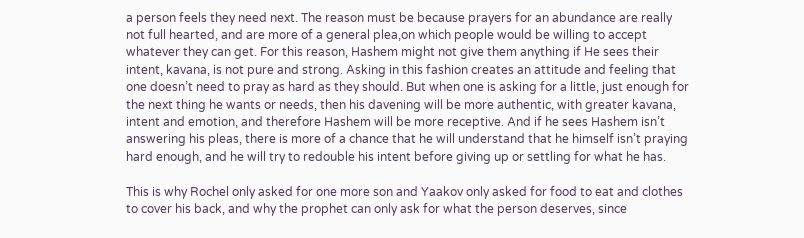a person feels they need next. The reason must be because prayers for an abundance are really not full hearted, and are more of a general plea,on which people would be willing to accept whatever they can get. For this reason, Hashem might not give them anything if He sees their intent, kavana, is not pure and strong. Asking in this fashion creates an attitude and feeling that one doesn’t need to pray as hard as they should. But when one is asking for a little, just enough for the next thing he wants or needs, then his davening will be more authentic, with greater kavana, intent and emotion, and therefore Hashem will be more receptive. And if he sees Hashem isn’t answering his pleas, there is more of a chance that he will understand that he himself isn’t praying hard enough, and he will try to redouble his intent before giving up or settling for what he has.

This is why Rochel only asked for one more son and Yaakov only asked for food to eat and clothes to cover his back, and why the prophet can only ask for what the person deserves, since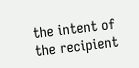the intent of the recipient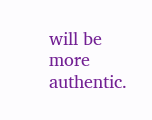will be more authentic.